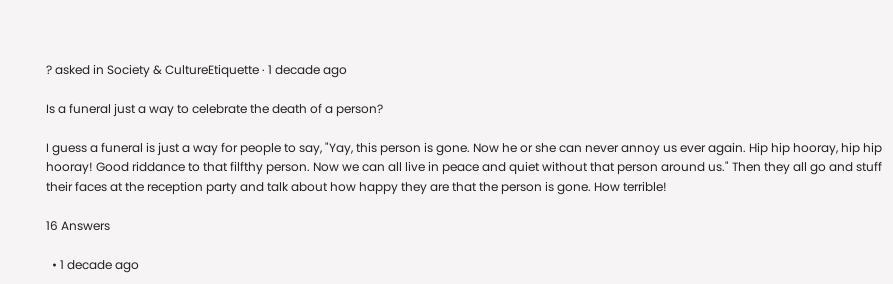? asked in Society & CultureEtiquette · 1 decade ago

Is a funeral just a way to celebrate the death of a person?

I guess a funeral is just a way for people to say, "Yay, this person is gone. Now he or she can never annoy us ever again. Hip hip hooray, hip hip hooray! Good riddance to that filfthy person. Now we can all live in peace and quiet without that person around us." Then they all go and stuff their faces at the reception party and talk about how happy they are that the person is gone. How terrible!

16 Answers

  • 1 decade ago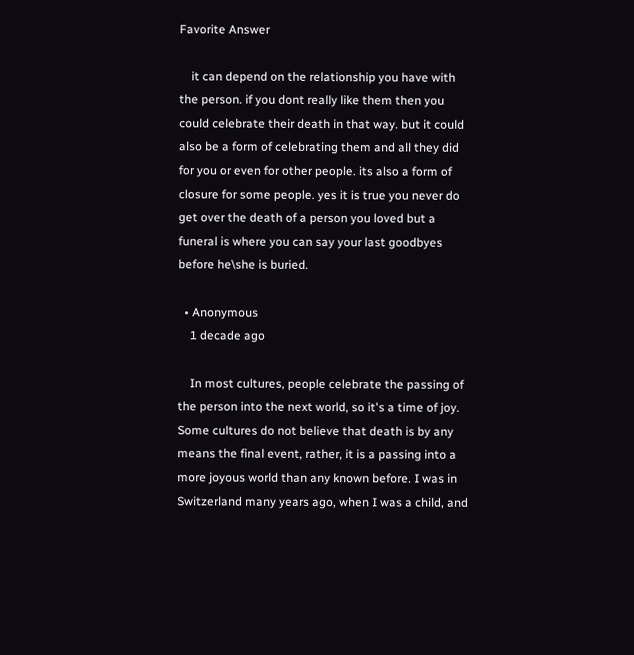Favorite Answer

    it can depend on the relationship you have with the person. if you dont really like them then you could celebrate their death in that way. but it could also be a form of celebrating them and all they did for you or even for other people. its also a form of closure for some people. yes it is true you never do get over the death of a person you loved but a funeral is where you can say your last goodbyes before he\she is buried.

  • Anonymous
    1 decade ago

    In most cultures, people celebrate the passing of the person into the next world, so it's a time of joy. Some cultures do not believe that death is by any means the final event, rather, it is a passing into a more joyous world than any known before. I was in Switzerland many years ago, when I was a child, and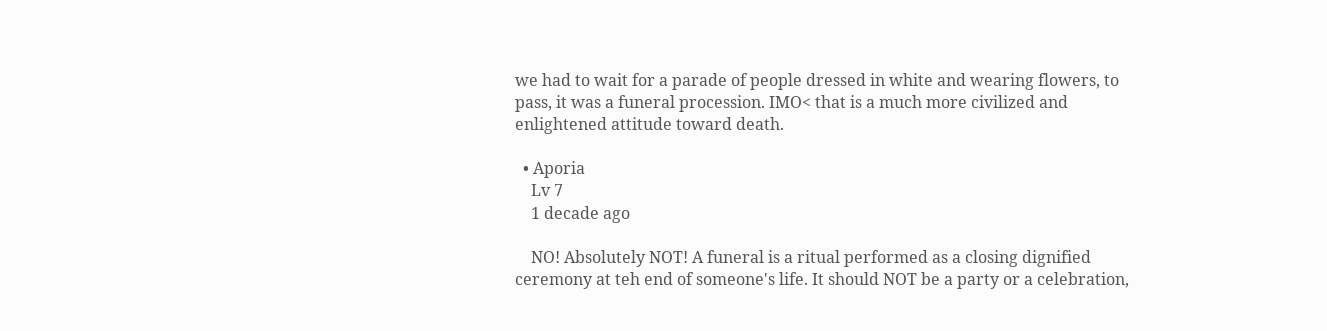we had to wait for a parade of people dressed in white and wearing flowers, to pass, it was a funeral procession. IMO< that is a much more civilized and enlightened attitude toward death.

  • Aporia
    Lv 7
    1 decade ago

    NO! Absolutely NOT! A funeral is a ritual performed as a closing dignified ceremony at teh end of someone's life. It should NOT be a party or a celebration,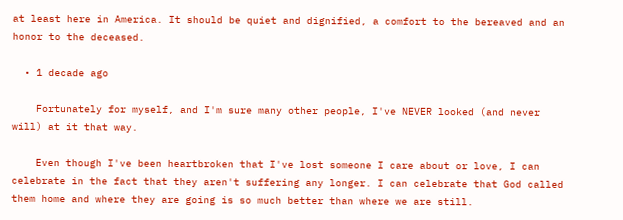at least here in America. It should be quiet and dignified, a comfort to the bereaved and an honor to the deceased.

  • 1 decade ago

    Fortunately for myself, and I'm sure many other people, I've NEVER looked (and never will) at it that way.

    Even though I've been heartbroken that I've lost someone I care about or love, I can celebrate in the fact that they aren't suffering any longer. I can celebrate that God called them home and where they are going is so much better than where we are still.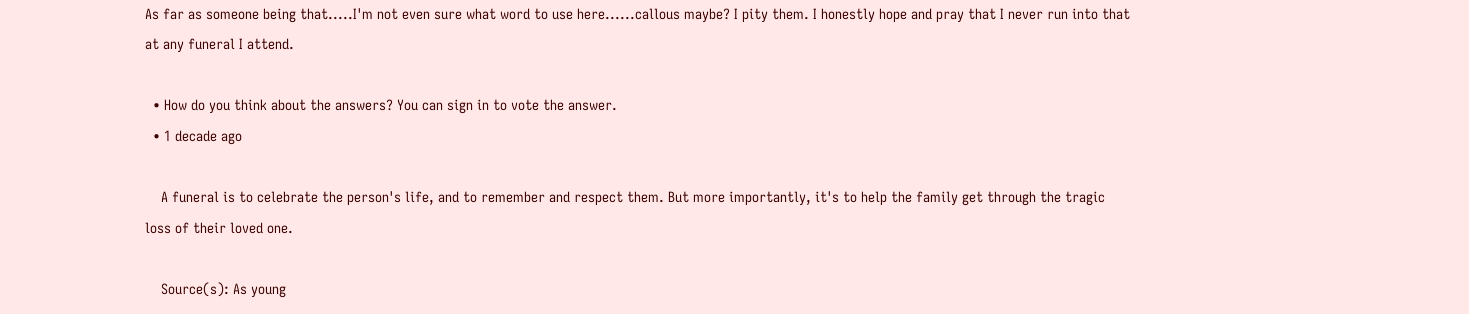As far as someone being that.....I'm not even sure what word to use here......callous maybe? I pity them. I honestly hope and pray that I never run into that at any funeral I attend.

  • How do you think about the answers? You can sign in to vote the answer.
  • 1 decade ago

    A funeral is to celebrate the person's life, and to remember and respect them. But more importantly, it's to help the family get through the tragic loss of their loved one.

    Source(s): As young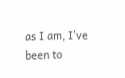as I am, I've been to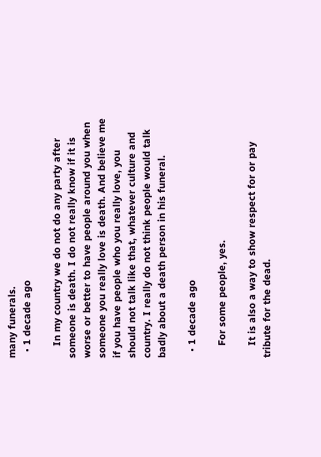many funerals.
  • 1 decade ago

    In my country we do not do any party after someone is death. I do not really know if it is worse or better to have people around you when someone you really love is death. And believe me if you have people who you really love, you should not talk like that, whatever culture and country. I really do not think people would talk badly about a death person in his funeral.

  • 1 decade ago

    For some people, yes.

    It is also a way to show respect for or pay tribute for the dead.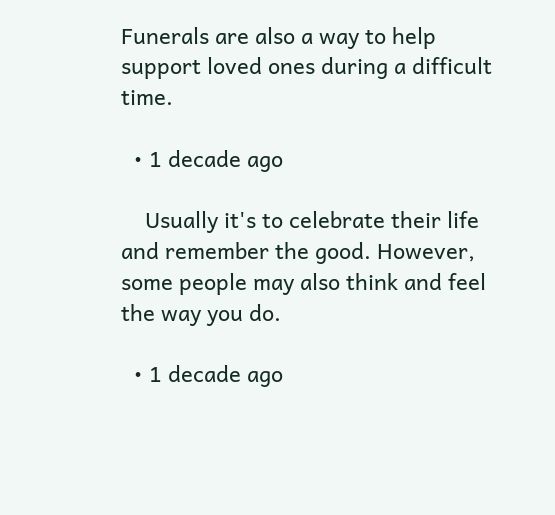Funerals are also a way to help support loved ones during a difficult time.

  • 1 decade ago

    Usually it's to celebrate their life and remember the good. However, some people may also think and feel the way you do.

  • 1 decade ago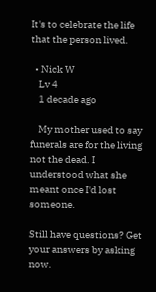It's to celebrate the life that the person lived.

  • Nick W
    Lv 4
    1 decade ago

    My mother used to say funerals are for the living not the dead. I understood what she meant once I'd lost someone.

Still have questions? Get your answers by asking now.